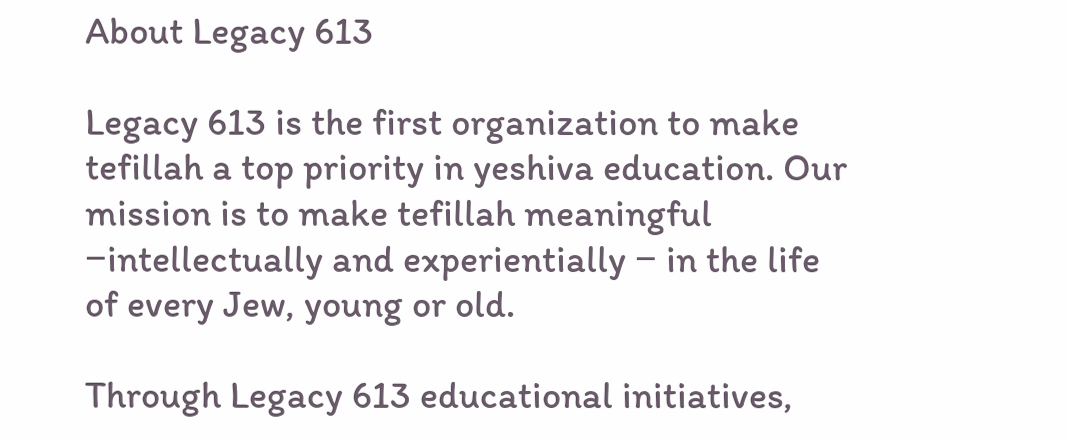About Legacy 613

Legacy 613 is the first organization to make tefillah a top priority in yeshiva education. Our mission is to make tefillah meaningful −intellectually and experientially − in the life of every Jew, young or old.

Through Legacy 613 educational initiatives,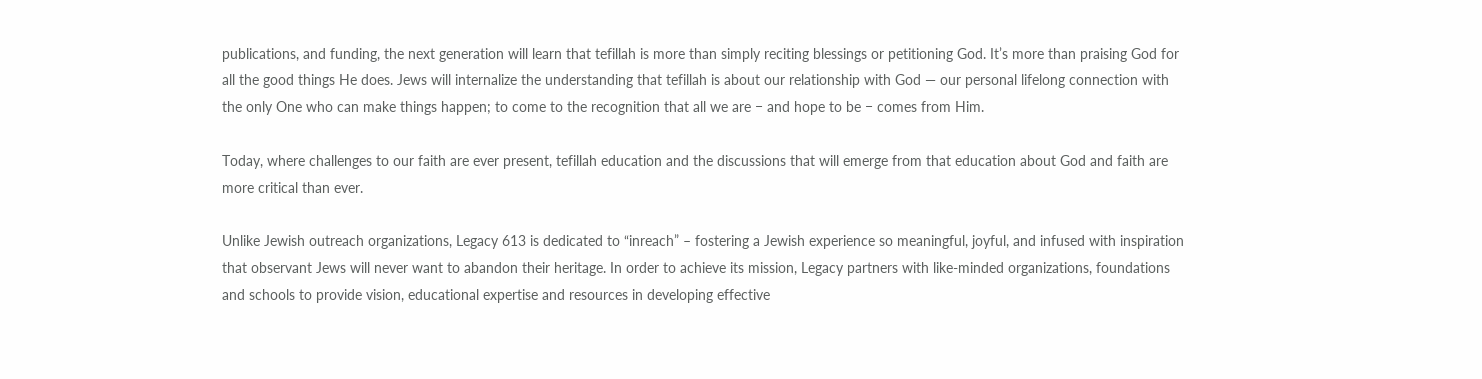publications, and funding, the next generation will learn that tefillah is more than simply reciting blessings or petitioning God. It’s more than praising God for all the good things He does. Jews will internalize the understanding that tefillah is about our relationship with God — our personal lifelong connection with the only One who can make things happen; to come to the recognition that all we are − and hope to be − comes from Him.

Today, where challenges to our faith are ever present, tefillah education and the discussions that will emerge from that education about God and faith are more critical than ever.

Unlike Jewish outreach organizations, Legacy 613 is dedicated to “inreach” – fostering a Jewish experience so meaningful, joyful, and infused with inspiration that observant Jews will never want to abandon their heritage. In order to achieve its mission, Legacy partners with like-minded organizations, foundations and schools to provide vision, educational expertise and resources in developing effective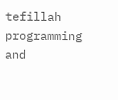tefillah programming and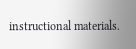instructional materials.